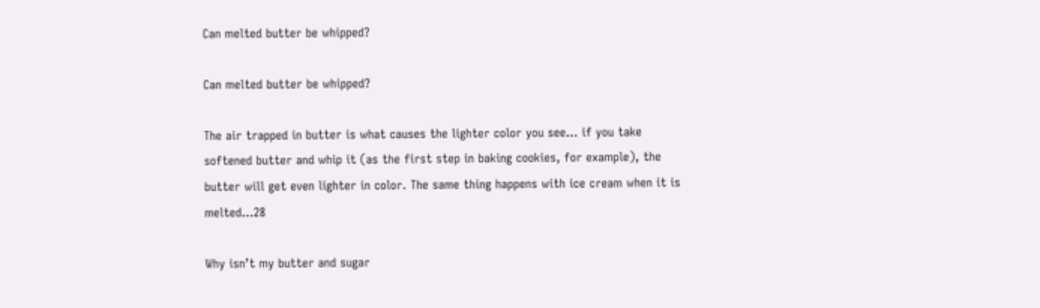Can melted butter be whipped?

Can melted butter be whipped?

The air trapped in butter is what causes the lighter color you see… if you take softened butter and whip it (as the first step in baking cookies, for example), the butter will get even lighter in color. The same thing happens with ice cream when it is melted…28

Why isn’t my butter and sugar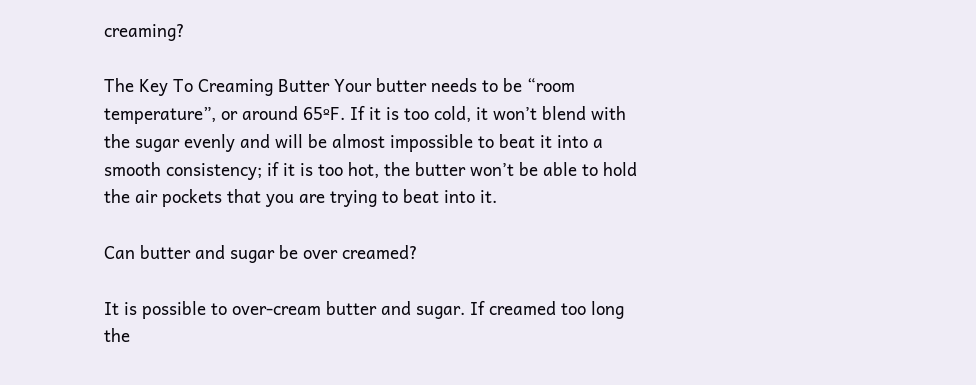creaming?

The Key To Creaming Butter Your butter needs to be “room temperature”, or around 65ºF. If it is too cold, it won’t blend with the sugar evenly and will be almost impossible to beat it into a smooth consistency; if it is too hot, the butter won’t be able to hold the air pockets that you are trying to beat into it.

Can butter and sugar be over creamed?

It is possible to over-cream butter and sugar. If creamed too long the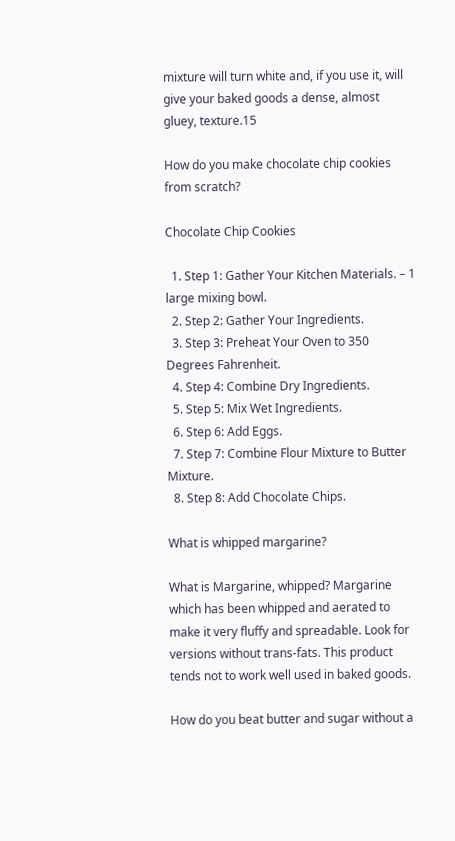mixture will turn white and, if you use it, will give your baked goods a dense, almost gluey, texture.15

How do you make chocolate chip cookies from scratch?

Chocolate Chip Cookies

  1. Step 1: Gather Your Kitchen Materials. – 1 large mixing bowl.
  2. Step 2: Gather Your Ingredients.
  3. Step 3: Preheat Your Oven to 350 Degrees Fahrenheit.
  4. Step 4: Combine Dry Ingredients.
  5. Step 5: Mix Wet Ingredients.
  6. Step 6: Add Eggs.
  7. Step 7: Combine Flour Mixture to Butter Mixture.
  8. Step 8: Add Chocolate Chips.

What is whipped margarine?

What is Margarine, whipped? Margarine which has been whipped and aerated to make it very fluffy and spreadable. Look for versions without trans-fats. This product tends not to work well used in baked goods.

How do you beat butter and sugar without a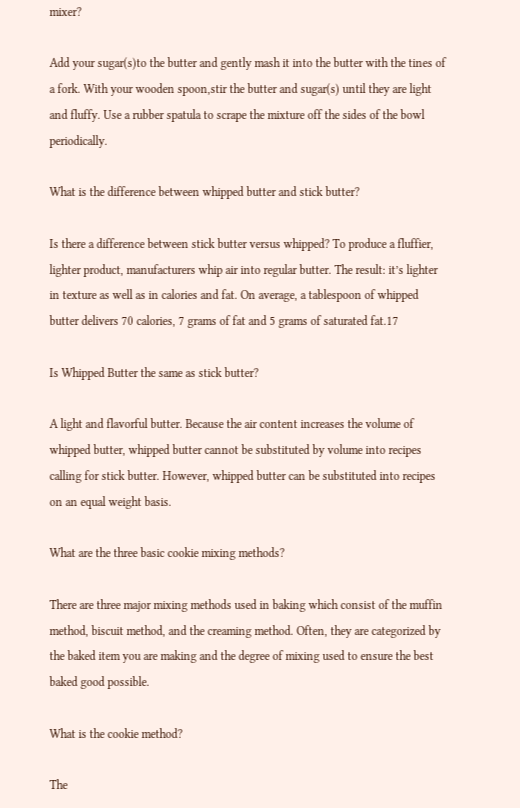mixer?

Add your sugar(s)to the butter and gently mash it into the butter with the tines of a fork. With your wooden spoon,stir the butter and sugar(s) until they are light and fluffy. Use a rubber spatula to scrape the mixture off the sides of the bowl periodically.

What is the difference between whipped butter and stick butter?

Is there a difference between stick butter versus whipped? To produce a fluffier, lighter product, manufacturers whip air into regular butter. The result: it’s lighter in texture as well as in calories and fat. On average, a tablespoon of whipped butter delivers 70 calories, 7 grams of fat and 5 grams of saturated fat.17

Is Whipped Butter the same as stick butter?

A light and flavorful butter. Because the air content increases the volume of whipped butter, whipped butter cannot be substituted by volume into recipes calling for stick butter. However, whipped butter can be substituted into recipes on an equal weight basis.

What are the three basic cookie mixing methods?

There are three major mixing methods used in baking which consist of the muffin method, biscuit method, and the creaming method. Often, they are categorized by the baked item you are making and the degree of mixing used to ensure the best baked good possible.

What is the cookie method?

The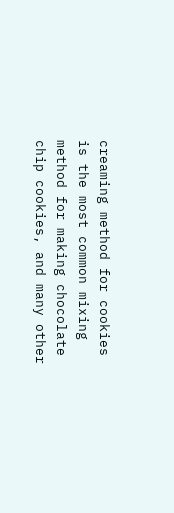creaming method for cookies is the most common mixing method for making chocolate chip cookies, and many other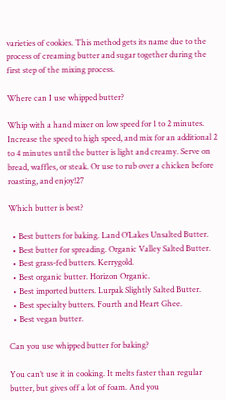varieties of cookies. This method gets its name due to the process of creaming butter and sugar together during the first step of the mixing process.

Where can I use whipped butter?

Whip with a hand mixer on low speed for 1 to 2 minutes. Increase the speed to high speed, and mix for an additional 2 to 4 minutes until the butter is light and creamy. Serve on bread, waffles, or steak. Or use to rub over a chicken before roasting, and enjoy!27

Which butter is best?

  • Best butters for baking. Land O’Lakes Unsalted Butter.
  • Best butter for spreading. Organic Valley Salted Butter.
  • Best grass-fed butters. Kerrygold.
  • Best organic butter. Horizon Organic.
  • Best imported butters. Lurpak Slightly Salted Butter.
  • Best specialty butters. Fourth and Heart Ghee.
  • Best vegan butter.

Can you use whipped butter for baking?

You can’t use it in cooking. It melts faster than regular butter, but gives off a lot of foam. And you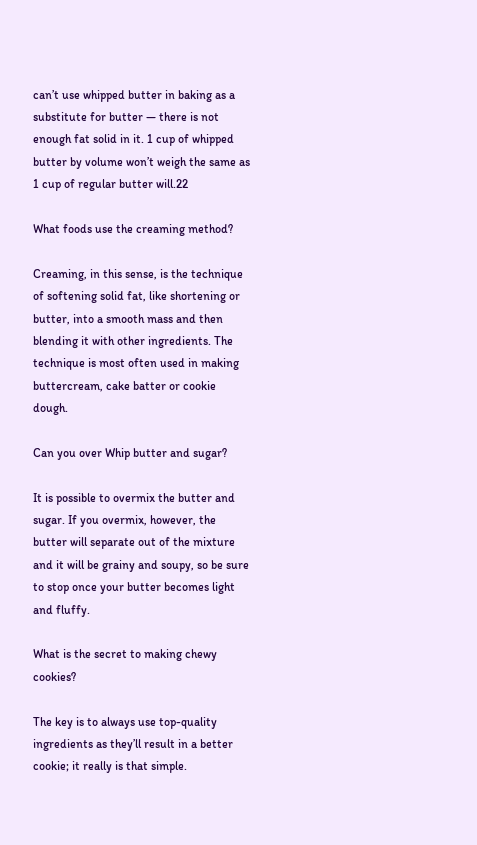can’t use whipped butter in baking as a substitute for butter — there is not enough fat solid in it. 1 cup of whipped butter by volume won’t weigh the same as 1 cup of regular butter will.22

What foods use the creaming method?

Creaming, in this sense, is the technique of softening solid fat, like shortening or butter, into a smooth mass and then blending it with other ingredients. The technique is most often used in making buttercream, cake batter or cookie dough.

Can you over Whip butter and sugar?

It is possible to overmix the butter and sugar. If you overmix, however, the butter will separate out of the mixture and it will be grainy and soupy, so be sure to stop once your butter becomes light and fluffy.

What is the secret to making chewy cookies?

The key is to always use top-quality ingredients as they’ll result in a better cookie; it really is that simple.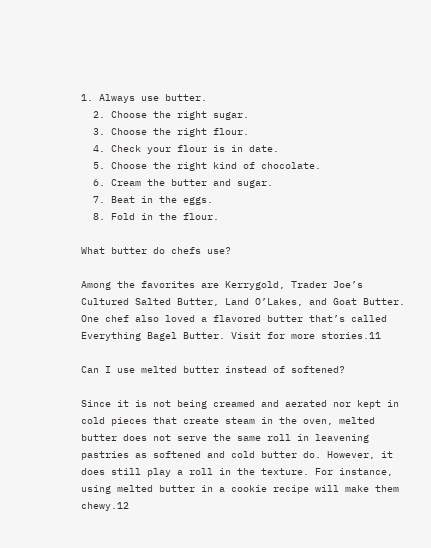1. Always use butter.
  2. Choose the right sugar.
  3. Choose the right flour.
  4. Check your flour is in date.
  5. Choose the right kind of chocolate.
  6. Cream the butter and sugar.
  7. Beat in the eggs.
  8. Fold in the flour.

What butter do chefs use?

Among the favorites are Kerrygold, Trader Joe’s Cultured Salted Butter, Land O’Lakes, and Goat Butter. One chef also loved a flavored butter that’s called Everything Bagel Butter. Visit for more stories.11

Can I use melted butter instead of softened?

Since it is not being creamed and aerated nor kept in cold pieces that create steam in the oven, melted butter does not serve the same roll in leavening pastries as softened and cold butter do. However, it does still play a roll in the texture. For instance, using melted butter in a cookie recipe will make them chewy.12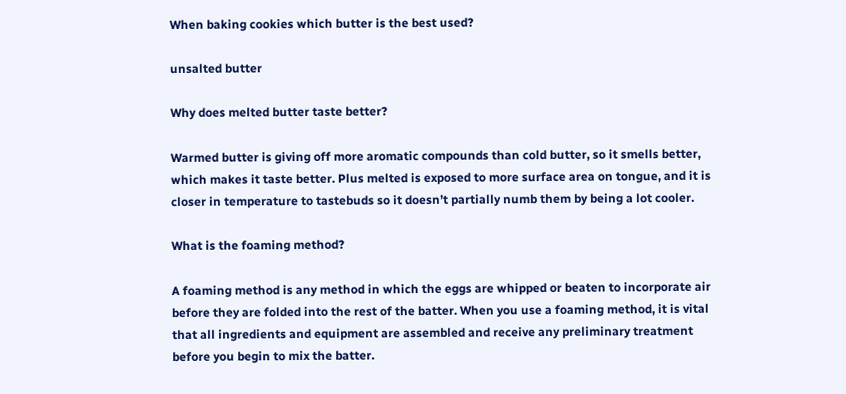When baking cookies which butter is the best used?

unsalted butter

Why does melted butter taste better?

Warmed butter is giving off more aromatic compounds than cold butter, so it smells better, which makes it taste better. Plus melted is exposed to more surface area on tongue, and it is closer in temperature to tastebuds so it doesn’t partially numb them by being a lot cooler.

What is the foaming method?

A foaming method is any method in which the eggs are whipped or beaten to incorporate air before they are folded into the rest of the batter. When you use a foaming method, it is vital that all ingredients and equipment are assembled and receive any preliminary treatment before you begin to mix the batter.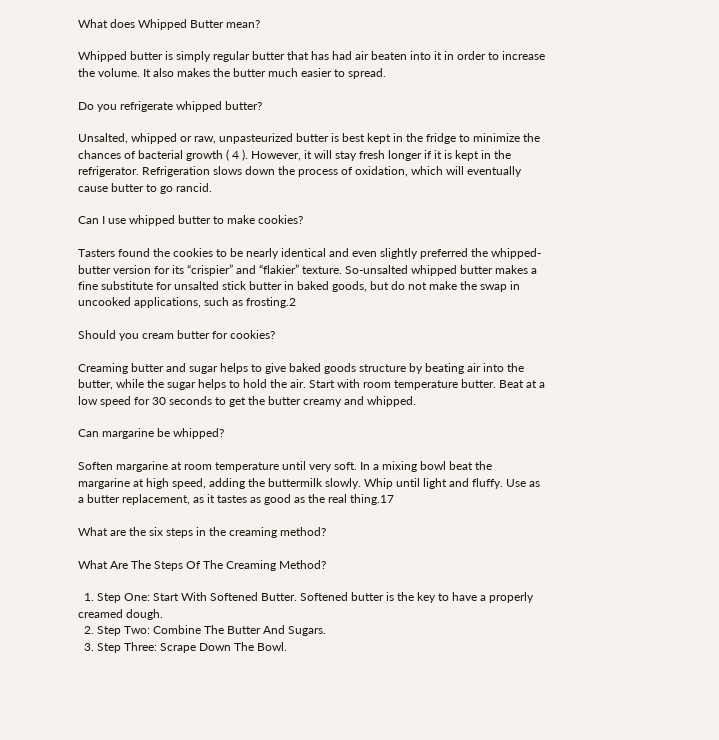What does Whipped Butter mean?

Whipped butter is simply regular butter that has had air beaten into it in order to increase the volume. It also makes the butter much easier to spread.

Do you refrigerate whipped butter?

Unsalted, whipped or raw, unpasteurized butter is best kept in the fridge to minimize the chances of bacterial growth ( 4 ). However, it will stay fresh longer if it is kept in the refrigerator. Refrigeration slows down the process of oxidation, which will eventually cause butter to go rancid.

Can I use whipped butter to make cookies?

Tasters found the cookies to be nearly identical and even slightly preferred the whipped-butter version for its “crispier” and “flakier” texture. So-unsalted whipped butter makes a fine substitute for unsalted stick butter in baked goods, but do not make the swap in uncooked applications, such as frosting.2

Should you cream butter for cookies?

Creaming butter and sugar helps to give baked goods structure by beating air into the butter, while the sugar helps to hold the air. Start with room temperature butter. Beat at a low speed for 30 seconds to get the butter creamy and whipped.

Can margarine be whipped?

Soften margarine at room temperature until very soft. In a mixing bowl beat the margarine at high speed, adding the buttermilk slowly. Whip until light and fluffy. Use as a butter replacement, as it tastes as good as the real thing.17

What are the six steps in the creaming method?

What Are The Steps Of The Creaming Method?

  1. Step One: Start With Softened Butter. Softened butter is the key to have a properly creamed dough.
  2. Step Two: Combine The Butter And Sugars.
  3. Step Three: Scrape Down The Bowl.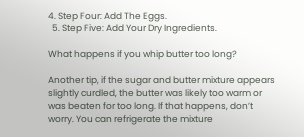4. Step Four: Add The Eggs.
  5. Step Five: Add Your Dry Ingredients.

What happens if you whip butter too long?

Another tip, if the sugar and butter mixture appears slightly curdled, the butter was likely too warm or was beaten for too long. If that happens, don’t worry. You can refrigerate the mixture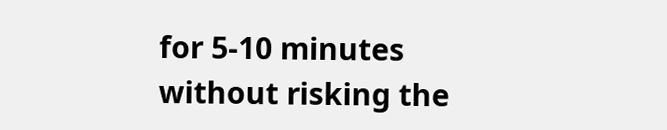for 5-10 minutes without risking the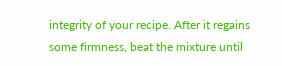integrity of your recipe. After it regains some firmness, beat the mixture until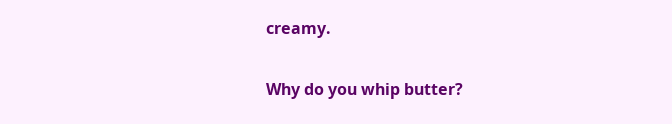creamy.

Why do you whip butter?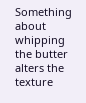Something about whipping the butter alters the texture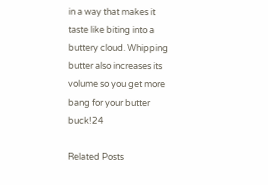in a way that makes it taste like biting into a buttery cloud. Whipping butter also increases its volume so you get more bang for your butter buck!24

Related Posts